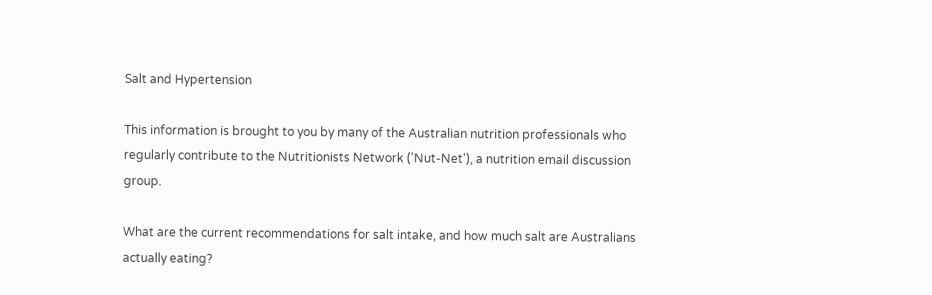Salt and Hypertension

This information is brought to you by many of the Australian nutrition professionals who regularly contribute to the Nutritionists Network ('Nut-Net'), a nutrition email discussion group.

What are the current recommendations for salt intake, and how much salt are Australians actually eating?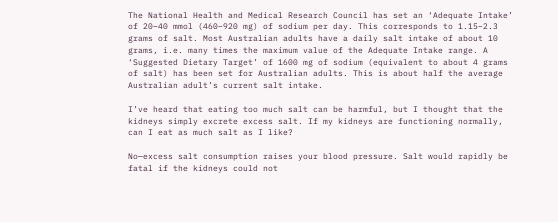The National Health and Medical Research Council has set an ‘Adequate Intake’ of 20–40 mmol (460–920 mg) of sodium per day. This corresponds to 1.15–2.3 grams of salt. Most Australian adults have a daily salt intake of about 10 grams, i.e. many times the maximum value of the Adequate Intake range. A ‘Suggested Dietary Target’ of 1600 mg of sodium (equivalent to about 4 grams of salt) has been set for Australian adults. This is about half the average Australian adult’s current salt intake.

I’ve heard that eating too much salt can be harmful, but I thought that the kidneys simply excrete excess salt. If my kidneys are functioning normally, can I eat as much salt as I like?

No—excess salt consumption raises your blood pressure. Salt would rapidly be fatal if the kidneys could not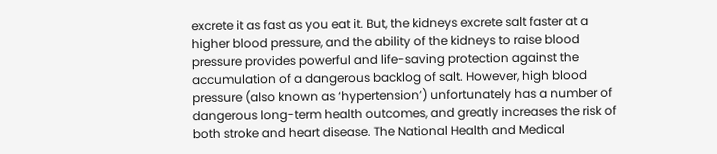excrete it as fast as you eat it. But, the kidneys excrete salt faster at a higher blood pressure, and the ability of the kidneys to raise blood pressure provides powerful and life-saving protection against the accumulation of a dangerous backlog of salt. However, high blood pressure (also known as ‘hypertension’) unfortunately has a number of dangerous long-term health outcomes, and greatly increases the risk of both stroke and heart disease. The National Health and Medical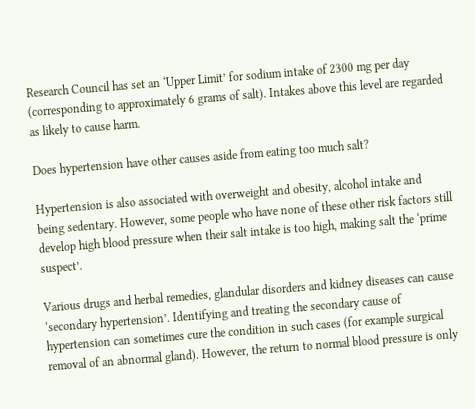Research Council has set an ‘Upper Limit’ for sodium intake of 2300 mg per day (corresponding to approximately 6 grams of salt). Intakes above this level are regarded as likely to cause harm.

Does hypertension have other causes aside from eating too much salt?

Hypertension is also associated with overweight and obesity, alcohol intake and being sedentary. However, some people who have none of these other risk factors still develop high blood pressure when their salt intake is too high, making salt the ‘prime suspect’.

Various drugs and herbal remedies, glandular disorders and kidney diseases can cause ‘secondary hypertension’. Identifying and treating the secondary cause of hypertension can sometimes cure the condition in such cases (for example surgical removal of an abnormal gland). However, the return to normal blood pressure is only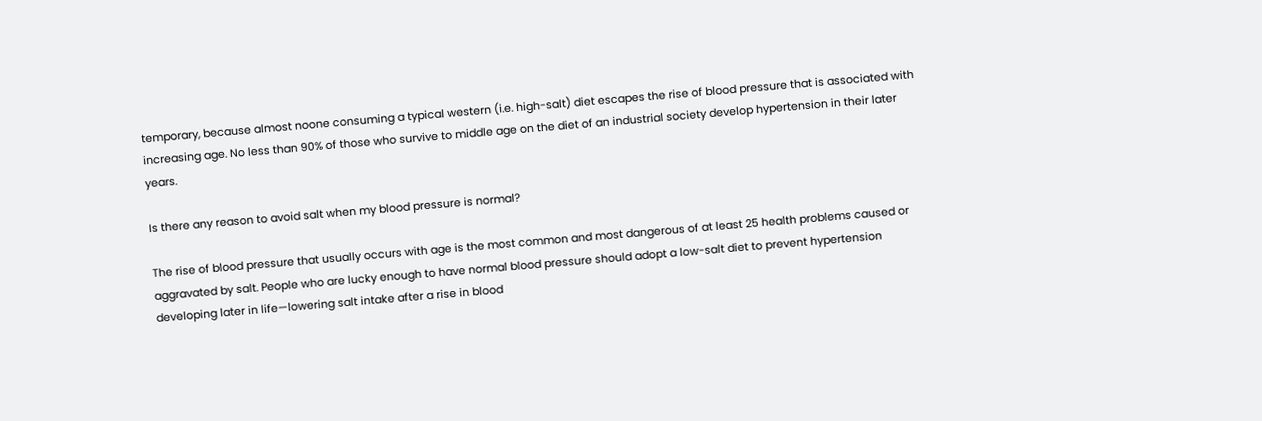temporary, because almost noone consuming a typical western (i.e. high-salt) diet escapes the rise of blood pressure that is associated with increasing age. No less than 90% of those who survive to middle age on the diet of an industrial society develop hypertension in their later years.

Is there any reason to avoid salt when my blood pressure is normal?

The rise of blood pressure that usually occurs with age is the most common and most dangerous of at least 25 health problems caused or aggravated by salt. People who are lucky enough to have normal blood pressure should adopt a low-salt diet to prevent hypertension developing later in life—lowering salt intake after a rise in blood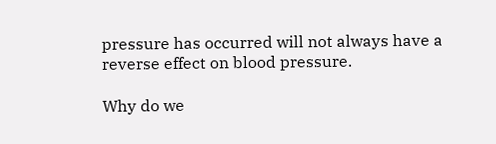pressure has occurred will not always have a reverse effect on blood pressure.

Why do we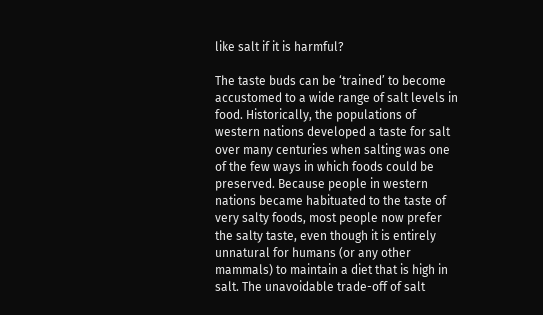like salt if it is harmful?

The taste buds can be ‘trained’ to become accustomed to a wide range of salt levels in food. Historically, the populations of western nations developed a taste for salt over many centuries when salting was one of the few ways in which foods could be preserved. Because people in western nations became habituated to the taste of very salty foods, most people now prefer the salty taste, even though it is entirely unnatural for humans (or any other mammals) to maintain a diet that is high in salt. The unavoidable trade-off of salt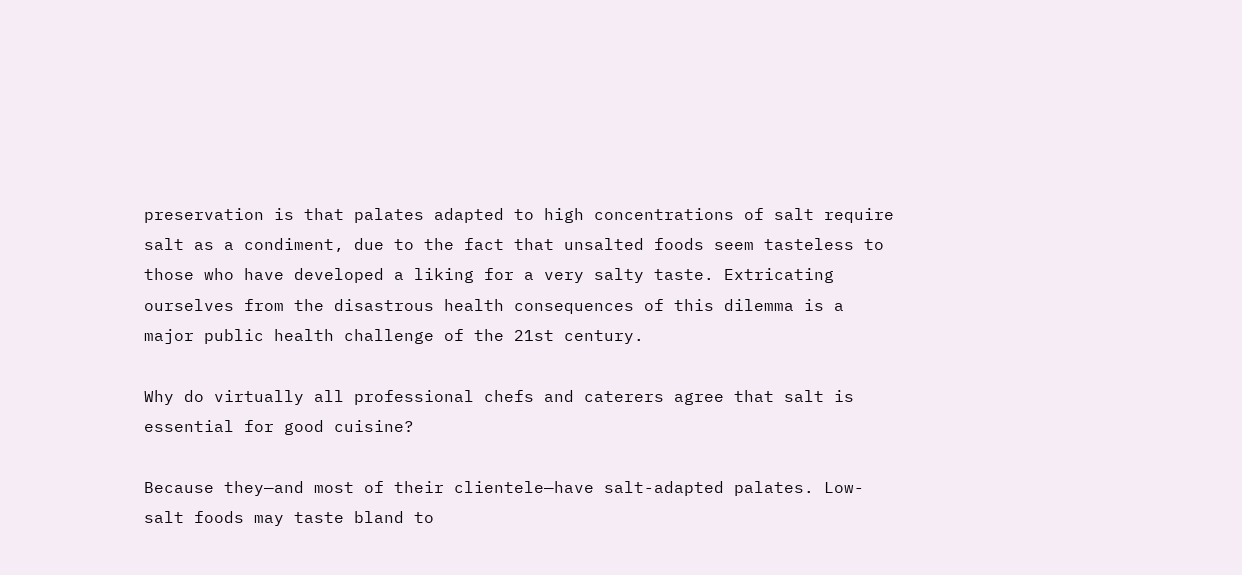preservation is that palates adapted to high concentrations of salt require salt as a condiment, due to the fact that unsalted foods seem tasteless to those who have developed a liking for a very salty taste. Extricating ourselves from the disastrous health consequences of this dilemma is a major public health challenge of the 21st century.

Why do virtually all professional chefs and caterers agree that salt is essential for good cuisine?

Because they—and most of their clientele—have salt-adapted palates. Low-salt foods may taste bland to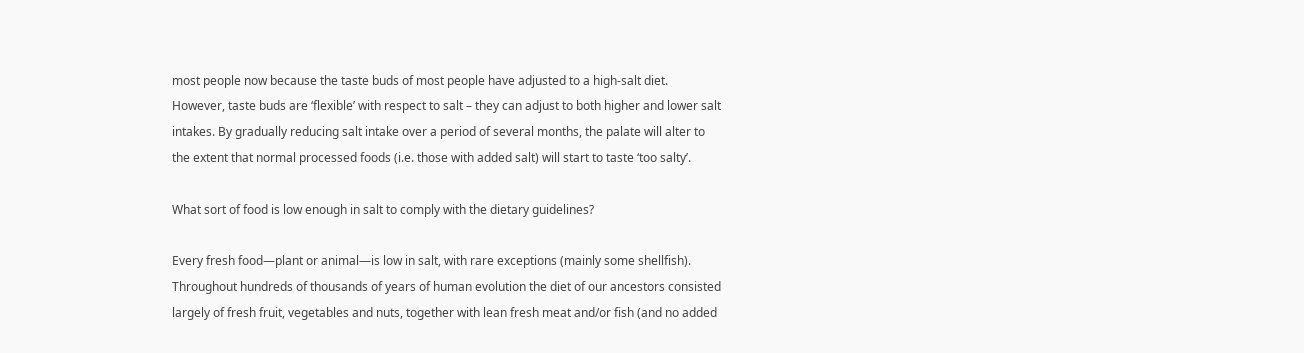most people now because the taste buds of most people have adjusted to a high-salt diet. However, taste buds are ‘flexible’ with respect to salt – they can adjust to both higher and lower salt intakes. By gradually reducing salt intake over a period of several months, the palate will alter to the extent that normal processed foods (i.e. those with added salt) will start to taste ‘too salty’.

What sort of food is low enough in salt to comply with the dietary guidelines?

Every fresh food—plant or animal—is low in salt, with rare exceptions (mainly some shellfish). Throughout hundreds of thousands of years of human evolution the diet of our ancestors consisted largely of fresh fruit, vegetables and nuts, together with lean fresh meat and/or fish (and no added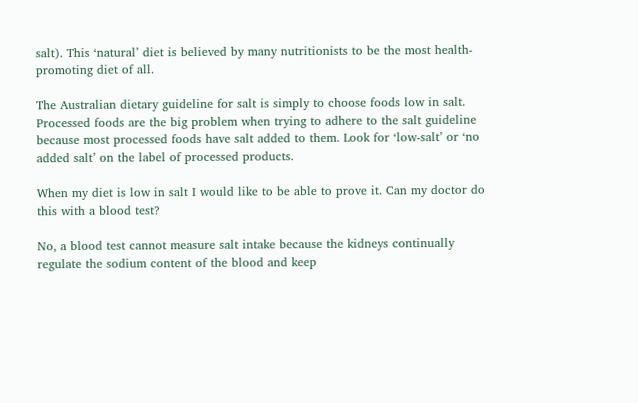salt). This ‘natural’ diet is believed by many nutritionists to be the most health-promoting diet of all.

The Australian dietary guideline for salt is simply to choose foods low in salt. Processed foods are the big problem when trying to adhere to the salt guideline because most processed foods have salt added to them. Look for ‘low-salt’ or ‘no added salt’ on the label of processed products.

When my diet is low in salt I would like to be able to prove it. Can my doctor do this with a blood test?

No, a blood test cannot measure salt intake because the kidneys continually regulate the sodium content of the blood and keep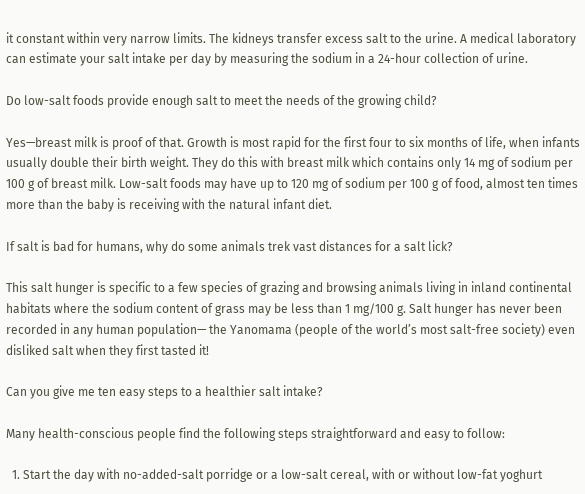it constant within very narrow limits. The kidneys transfer excess salt to the urine. A medical laboratory can estimate your salt intake per day by measuring the sodium in a 24-hour collection of urine.

Do low-salt foods provide enough salt to meet the needs of the growing child?

Yes—breast milk is proof of that. Growth is most rapid for the first four to six months of life, when infants usually double their birth weight. They do this with breast milk which contains only 14 mg of sodium per 100 g of breast milk. Low-salt foods may have up to 120 mg of sodium per 100 g of food, almost ten times more than the baby is receiving with the natural infant diet.

If salt is bad for humans, why do some animals trek vast distances for a salt lick?

This salt hunger is specific to a few species of grazing and browsing animals living in inland continental habitats where the sodium content of grass may be less than 1 mg/100 g. Salt hunger has never been recorded in any human population— the Yanomama (people of the world’s most salt-free society) even disliked salt when they first tasted it!

Can you give me ten easy steps to a healthier salt intake?

Many health-conscious people find the following steps straightforward and easy to follow:

  1. Start the day with no-added-salt porridge or a low-salt cereal, with or without low-fat yoghurt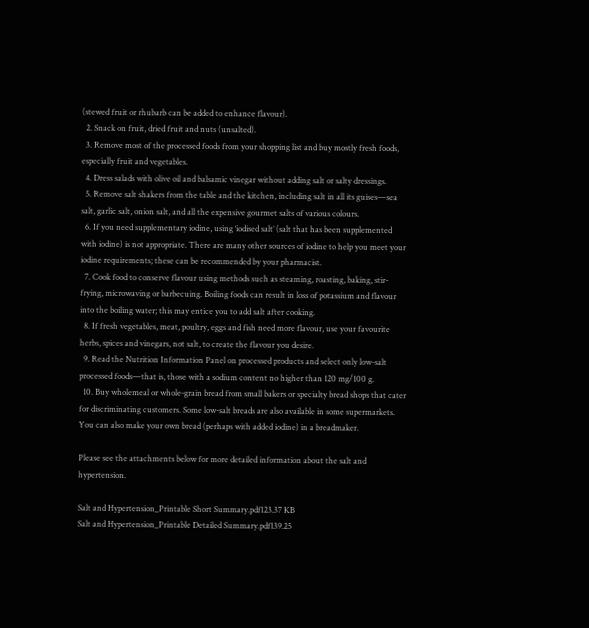(stewed fruit or rhubarb can be added to enhance flavour).
  2. Snack on fruit, dried fruit and nuts (unsalted).
  3. Remove most of the processed foods from your shopping list and buy mostly fresh foods, especially fruit and vegetables.
  4. Dress salads with olive oil and balsamic vinegar without adding salt or salty dressings.
  5. Remove salt shakers from the table and the kitchen, including salt in all its guises—sea salt, garlic salt, onion salt, and all the expensive gourmet salts of various colours.
  6. If you need supplementary iodine, using ‘iodised salt’ (salt that has been supplemented with iodine) is not appropriate. There are many other sources of iodine to help you meet your iodine requirements; these can be recommended by your pharmacist.
  7. Cook food to conserve flavour using methods such as steaming, roasting, baking, stir-frying, microwaving or barbecuing. Boiling foods can result in loss of potassium and flavour into the boiling water; this may entice you to add salt after cooking.
  8. If fresh vegetables, meat, poultry, eggs and fish need more flavour, use your favourite herbs, spices and vinegars, not salt, to create the flavour you desire.
  9. Read the Nutrition Information Panel on processed products and select only low-salt processed foods—that is, those with a sodium content no higher than 120 mg/100 g.
  10. Buy wholemeal or whole-grain bread from small bakers or specialty bread shops that cater for discriminating customers. Some low-salt breads are also available in some supermarkets. You can also make your own bread (perhaps with added iodine) in a breadmaker.

Please see the attachments below for more detailed information about the salt and hypertension.

Salt and Hypertension_Printable Short Summary.pdf123.37 KB
Salt and Hypertension_Printable Detailed Summary.pdf139.25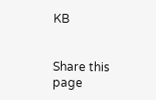KB


Share this page